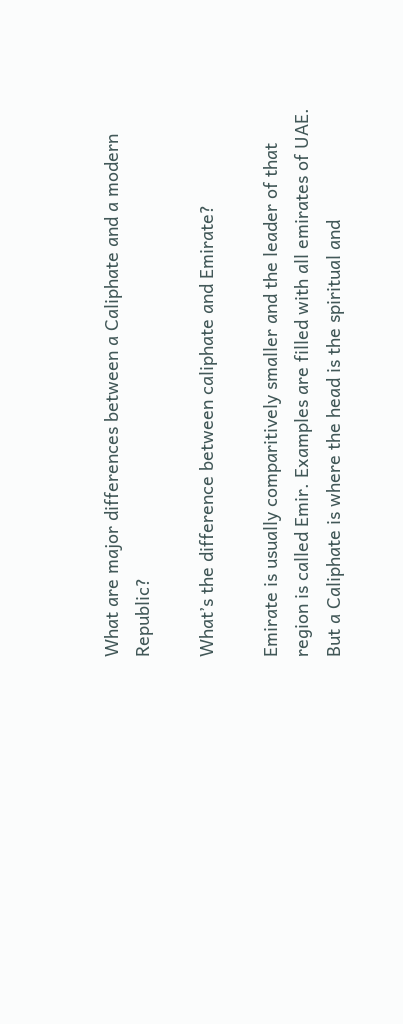What are major differences between a Caliphate and a modern Republic?

What’s the difference between caliphate and Emirate?

Emirate is usually comparitively smaller and the leader of that region is called Emir. Examples are filled with all emirates of UAE. But a Caliphate is where the head is the spiritual and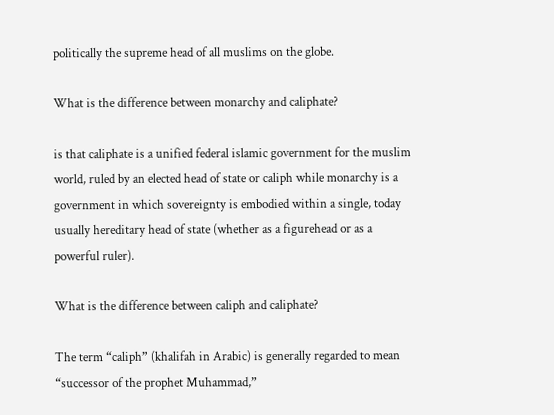politically the supreme head of all muslims on the globe.

What is the difference between monarchy and caliphate?

is that caliphate is a unified federal islamic government for the muslim world, ruled by an elected head of state or caliph while monarchy is a government in which sovereignty is embodied within a single, today usually hereditary head of state (whether as a figurehead or as a powerful ruler).

What is the difference between caliph and caliphate?

The term “caliph” (khalifah in Arabic) is generally regarded to mean “successor of the prophet Muhammad,”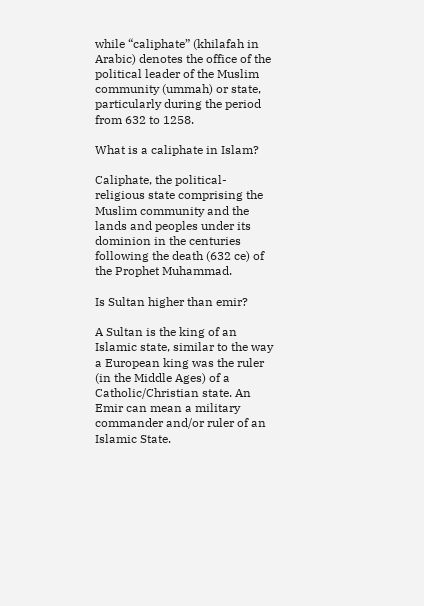while “caliphate” (khilafah in Arabic) denotes the office of the political leader of the Muslim community (ummah) or state, particularly during the period from 632 to 1258.

What is a caliphate in Islam?

Caliphate, the political-religious state comprising the Muslim community and the lands and peoples under its dominion in the centuries following the death (632 ce) of the Prophet Muhammad.

Is Sultan higher than emir?

A Sultan is the king of an Islamic state, similar to the way a European king was the ruler (in the Middle Ages) of a Catholic/Christian state. An Emir can mean a military commander and/or ruler of an Islamic State.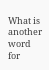What is another word for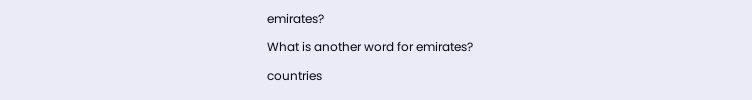emirates?

What is another word for emirates?

countries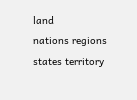land
nations regions
states territory